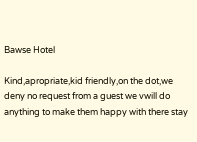Bawse Hotel

Kind,apropriate,kid friendly,on the dot,we deny no request from a guest we vwill do anything to make them happy with there stay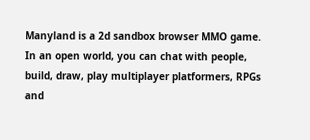Manyland is a 2d sandbox browser MMO game. In an open world, you can chat with people, build, draw, play multiplayer platformers, RPGs and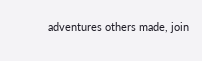adventures others made, join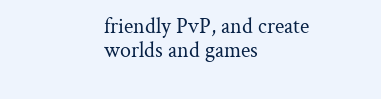friendly PvP, and create worlds and games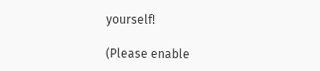yourself!

(Please enable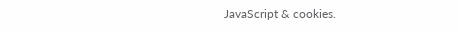JavaScript & cookies.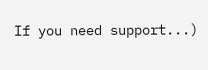If you need support...)